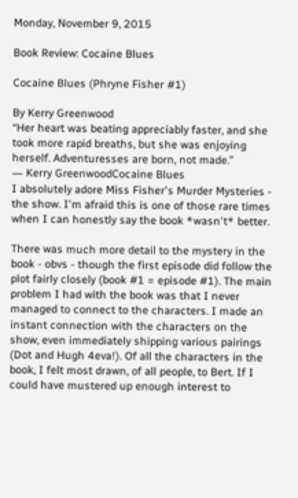Monday, November 9, 2015

Book Review: Cocaine Blues

Cocaine Blues (Phryne Fisher #1)

By Kerry Greenwood
“Her heart was beating appreciably faster, and she took more rapid breaths, but she was enjoying herself. Adventuresses are born, not made.”
― Kerry GreenwoodCocaine Blues
I absolutely adore Miss Fisher's Murder Mysteries - the show. I'm afraid this is one of those rare times when I can honestly say the book *wasn't* better.

There was much more detail to the mystery in the book - obvs - though the first episode did follow the plot fairly closely (book #1 = episode #1). The main problem I had with the book was that I never managed to connect to the characters. I made an instant connection with the characters on the show, even immediately shipping various pairings (Dot and Hugh 4eva!). Of all the characters in the book, I felt most drawn, of all people, to Bert. If I could have mustered up enough interest to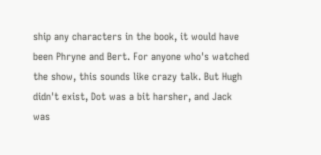ship any characters in the book, it would have been Phryne and Bert. For anyone who's watched the show, this sounds like crazy talk. But Hugh didn't exist, Dot was a bit harsher, and Jack was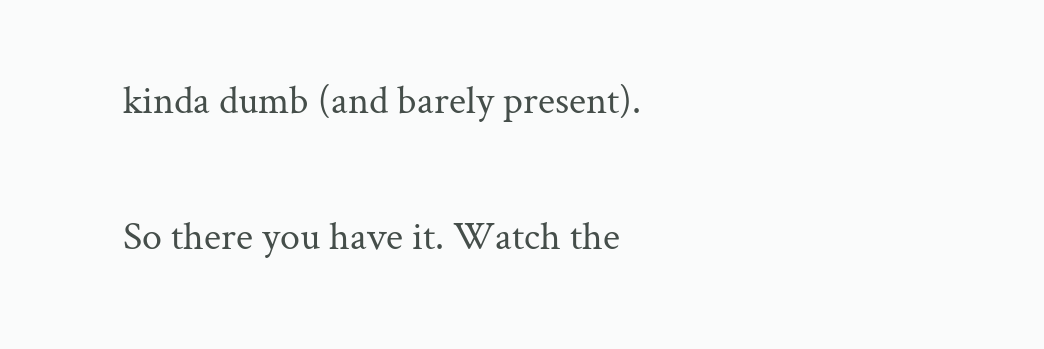kinda dumb (and barely present).

So there you have it. Watch the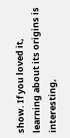show. If you loved it, learning about its origins is interesting,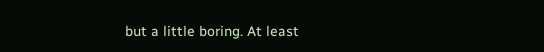but a little boring. At least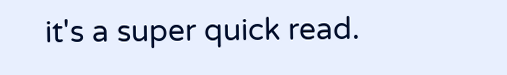it's a super quick read.